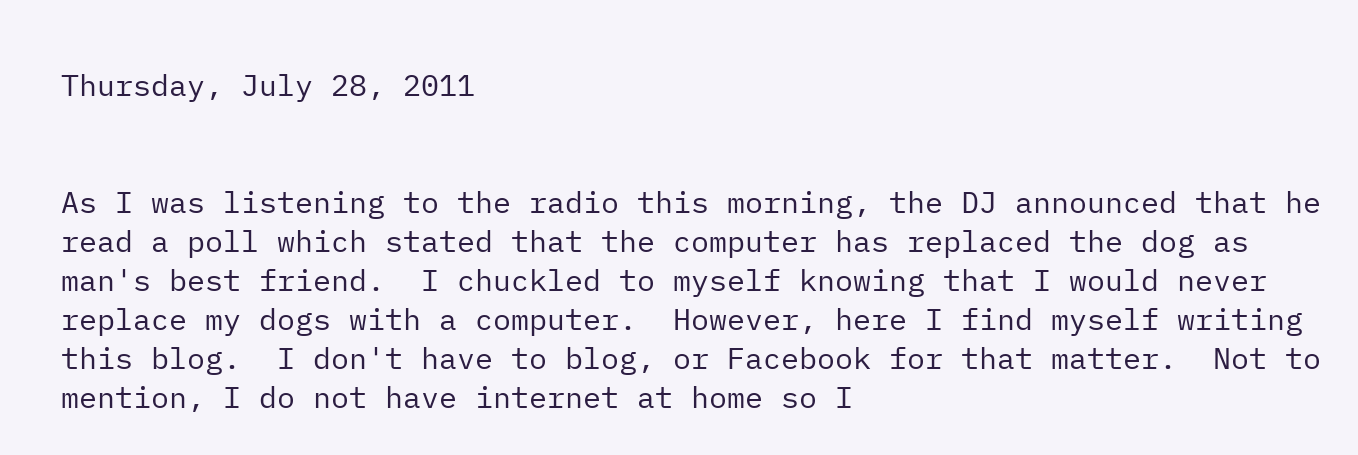Thursday, July 28, 2011


As I was listening to the radio this morning, the DJ announced that he read a poll which stated that the computer has replaced the dog as man's best friend.  I chuckled to myself knowing that I would never replace my dogs with a computer.  However, here I find myself writing this blog.  I don't have to blog, or Facebook for that matter.  Not to mention, I do not have internet at home so I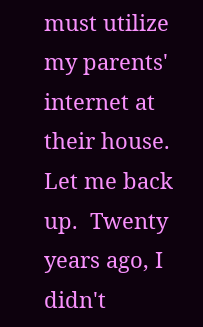must utilize my parents' internet at their house.
Let me back up.  Twenty years ago, I didn't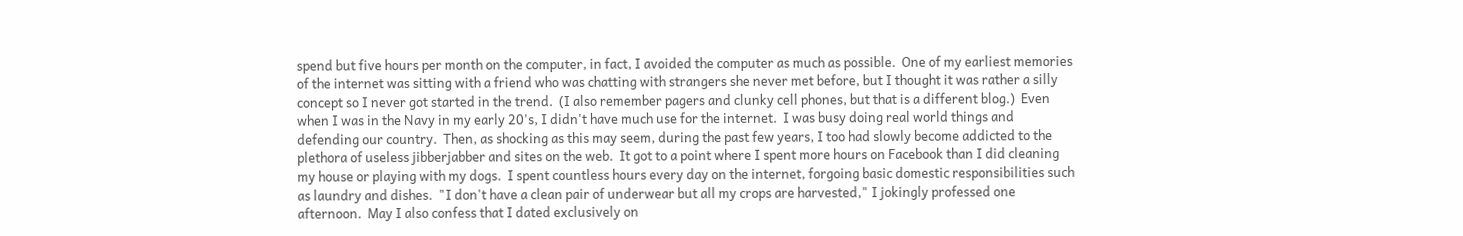spend but five hours per month on the computer, in fact, I avoided the computer as much as possible.  One of my earliest memories of the internet was sitting with a friend who was chatting with strangers she never met before, but I thought it was rather a silly concept so I never got started in the trend.  (I also remember pagers and clunky cell phones, but that is a different blog.)  Even when I was in the Navy in my early 20's, I didn't have much use for the internet.  I was busy doing real world things and defending our country.  Then, as shocking as this may seem, during the past few years, I too had slowly become addicted to the plethora of useless jibberjabber and sites on the web.  It got to a point where I spent more hours on Facebook than I did cleaning my house or playing with my dogs.  I spent countless hours every day on the internet, forgoing basic domestic responsibilities such as laundry and dishes.  "I don't have a clean pair of underwear but all my crops are harvested," I jokingly professed one afternoon.  May I also confess that I dated exclusively on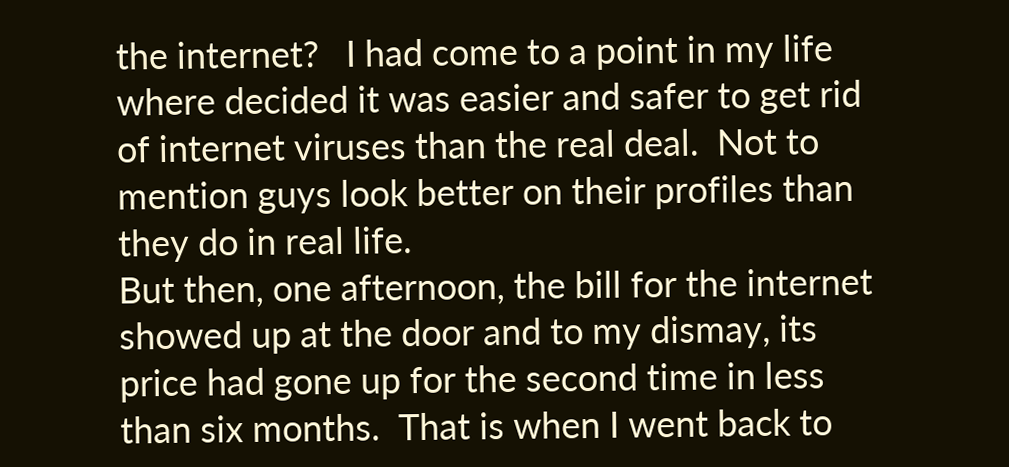the internet?   I had come to a point in my life where decided it was easier and safer to get rid of internet viruses than the real deal.  Not to mention guys look better on their profiles than they do in real life.
But then, one afternoon, the bill for the internet showed up at the door and to my dismay, its price had gone up for the second time in less than six months.  That is when I went back to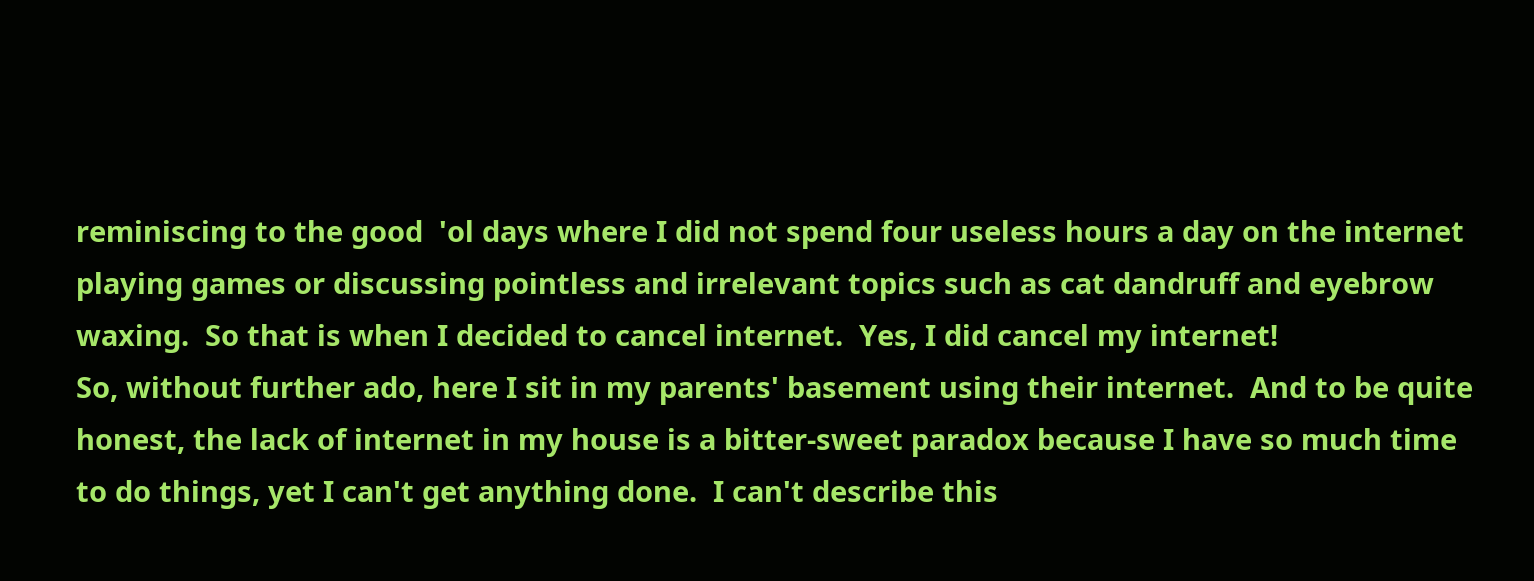reminiscing to the good  'ol days where I did not spend four useless hours a day on the internet playing games or discussing pointless and irrelevant topics such as cat dandruff and eyebrow waxing.  So that is when I decided to cancel internet.  Yes, I did cancel my internet!
So, without further ado, here I sit in my parents' basement using their internet.  And to be quite honest, the lack of internet in my house is a bitter-sweet paradox because I have so much time to do things, yet I can't get anything done.  I can't describe this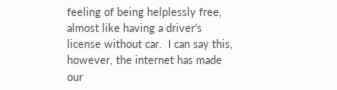feeling of being helplessly free, almost like having a driver's license without car.  I can say this, however, the internet has made our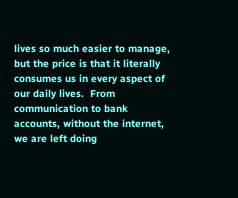lives so much easier to manage, but the price is that it literally consumes us in every aspect of our daily lives.  From communication to bank accounts, without the internet, we are left doing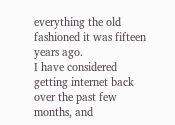everything the old fashioned it was fifteen years ago.
I have considered getting internet back over the past few months, and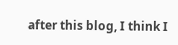after this blog, I think I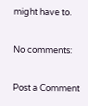might have to.

No comments:

Post a Comment